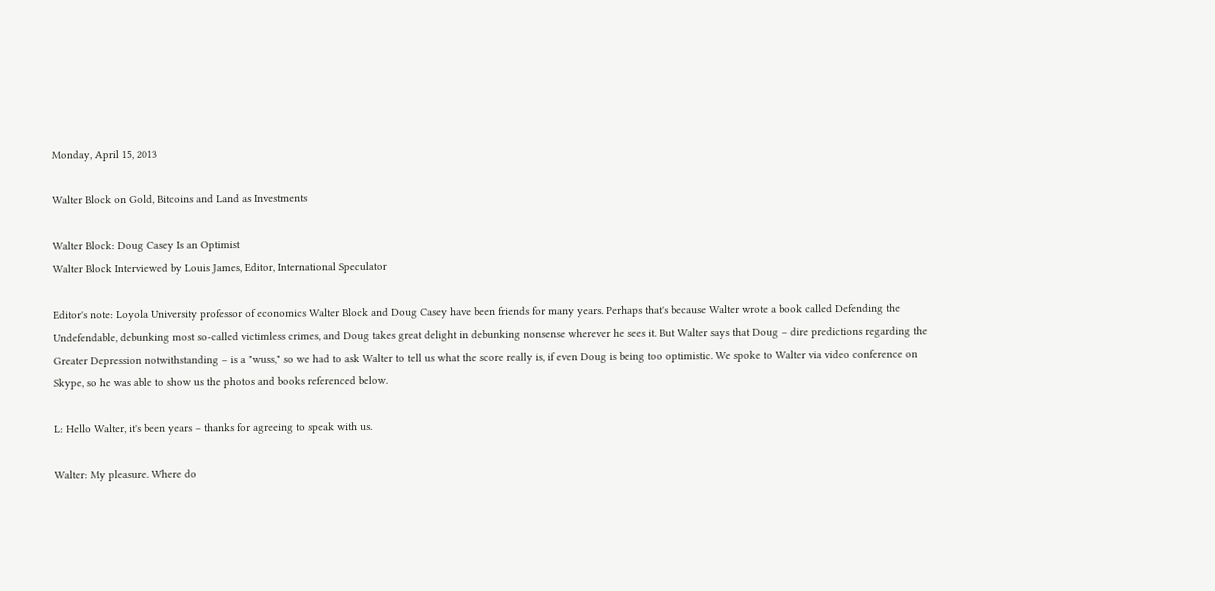Monday, April 15, 2013

Walter Block on Gold, Bitcoins and Land as Investments

Walter Block: Doug Casey Is an Optimist
Walter Block Interviewed by Louis James, Editor, International Speculator

Editor's note: Loyola University professor of economics Walter Block and Doug Casey have been friends for many years. Perhaps that's because Walter wrote a book called Defending the Undefendable, debunking most so-called victimless crimes, and Doug takes great delight in debunking nonsense wherever he sees it. But Walter says that Doug – dire predictions regarding the Greater Depression notwithstanding – is a "wuss," so we had to ask Walter to tell us what the score really is, if even Doug is being too optimistic. We spoke to Walter via video conference on Skype, so he was able to show us the photos and books referenced below.

L: Hello Walter, it's been years – thanks for agreeing to speak with us.

Walter: My pleasure. Where do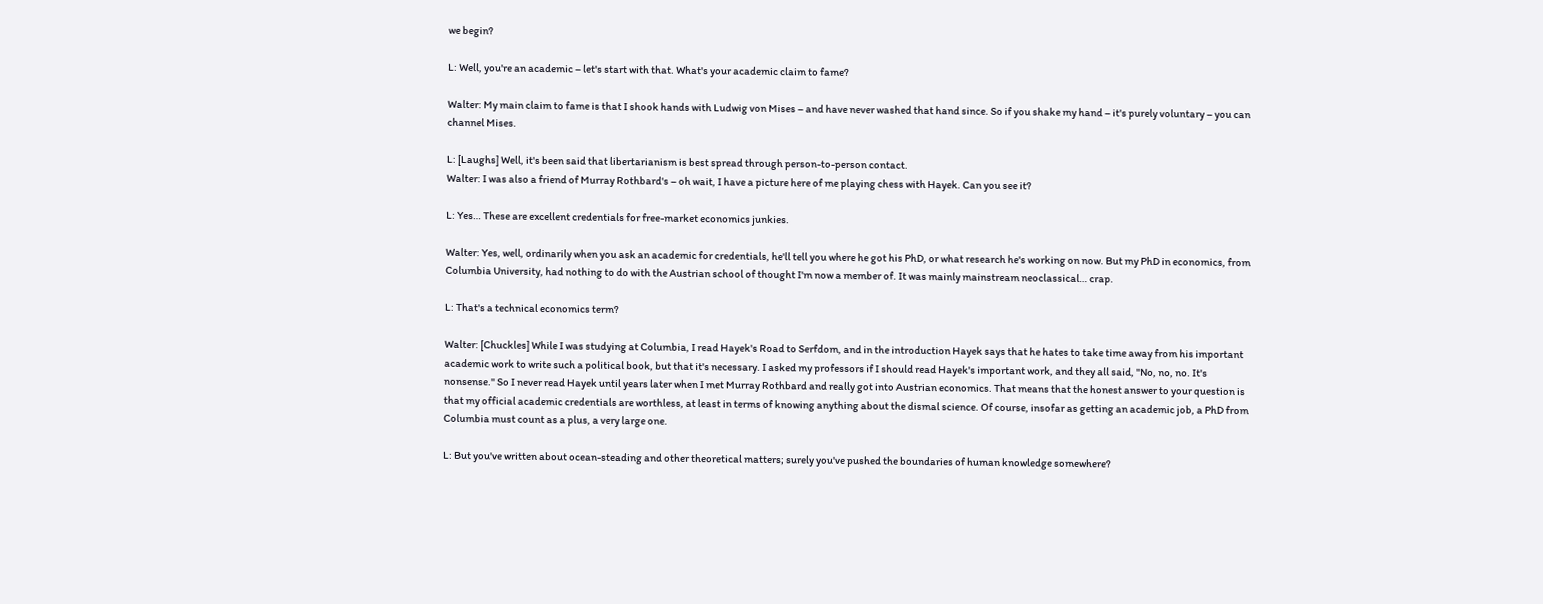we begin?

L: Well, you're an academic – let's start with that. What's your academic claim to fame?

Walter: My main claim to fame is that I shook hands with Ludwig von Mises – and have never washed that hand since. So if you shake my hand – it's purely voluntary – you can channel Mises.

L: [Laughs] Well, it's been said that libertarianism is best spread through person-to-person contact.
Walter: I was also a friend of Murray Rothbard's – oh wait, I have a picture here of me playing chess with Hayek. Can you see it?

L: Yes… These are excellent credentials for free-market economics junkies.

Walter: Yes, well, ordinarily when you ask an academic for credentials, he'll tell you where he got his PhD, or what research he's working on now. But my PhD in economics, from Columbia University, had nothing to do with the Austrian school of thought I'm now a member of. It was mainly mainstream neoclassical… crap.

L: That's a technical economics term?

Walter: [Chuckles] While I was studying at Columbia, I read Hayek's Road to Serfdom, and in the introduction Hayek says that he hates to take time away from his important academic work to write such a political book, but that it's necessary. I asked my professors if I should read Hayek's important work, and they all said, "No, no, no. It's nonsense." So I never read Hayek until years later when I met Murray Rothbard and really got into Austrian economics. That means that the honest answer to your question is that my official academic credentials are worthless, at least in terms of knowing anything about the dismal science. Of course, insofar as getting an academic job, a PhD from Columbia must count as a plus, a very large one.

L: But you've written about ocean-steading and other theoretical matters; surely you've pushed the boundaries of human knowledge somewhere?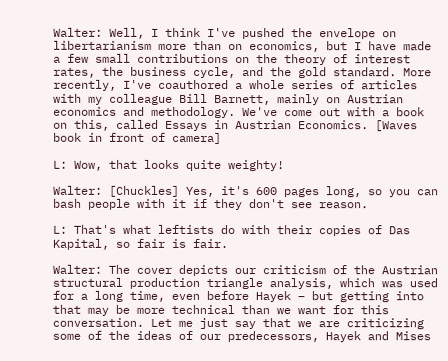Walter: Well, I think I've pushed the envelope on libertarianism more than on economics, but I have made a few small contributions on the theory of interest rates, the business cycle, and the gold standard. More recently, I've coauthored a whole series of articles with my colleague Bill Barnett, mainly on Austrian economics and methodology. We've come out with a book on this, called Essays in Austrian Economics. [Waves book in front of camera]

L: Wow, that looks quite weighty!

Walter: [Chuckles] Yes, it's 600 pages long, so you can bash people with it if they don't see reason.

L: That's what leftists do with their copies of Das Kapital, so fair is fair.

Walter: The cover depicts our criticism of the Austrian structural production triangle analysis, which was used for a long time, even before Hayek – but getting into that may be more technical than we want for this conversation. Let me just say that we are criticizing some of the ideas of our predecessors, Hayek and Mises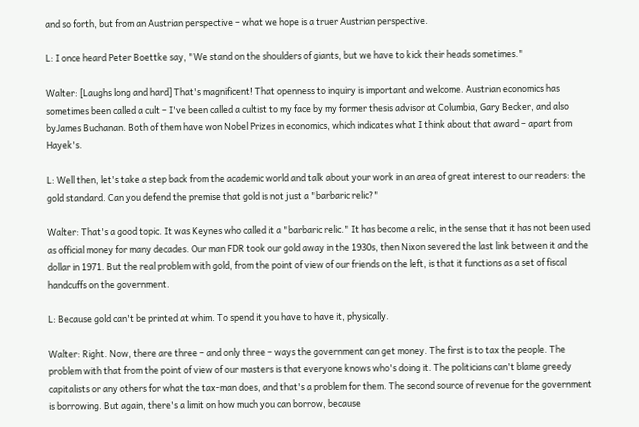and so forth, but from an Austrian perspective – what we hope is a truer Austrian perspective.

L: I once heard Peter Boettke say, "We stand on the shoulders of giants, but we have to kick their heads sometimes."

Walter: [Laughs long and hard] That's magnificent! That openness to inquiry is important and welcome. Austrian economics has sometimes been called a cult – I've been called a cultist to my face by my former thesis advisor at Columbia, Gary Becker, and also byJames Buchanan. Both of them have won Nobel Prizes in economics, which indicates what I think about that award – apart from Hayek's.

L: Well then, let's take a step back from the academic world and talk about your work in an area of great interest to our readers: the gold standard. Can you defend the premise that gold is not just a "barbaric relic?"

Walter: That's a good topic. It was Keynes who called it a "barbaric relic." It has become a relic, in the sense that it has not been used as official money for many decades. Our man FDR took our gold away in the 1930s, then Nixon severed the last link between it and the dollar in 1971. But the real problem with gold, from the point of view of our friends on the left, is that it functions as a set of fiscal handcuffs on the government.

L: Because gold can't be printed at whim. To spend it you have to have it, physically.

Walter: Right. Now, there are three – and only three – ways the government can get money. The first is to tax the people. The problem with that from the point of view of our masters is that everyone knows who's doing it. The politicians can't blame greedy capitalists or any others for what the tax-man does, and that's a problem for them. The second source of revenue for the government is borrowing. But again, there's a limit on how much you can borrow, because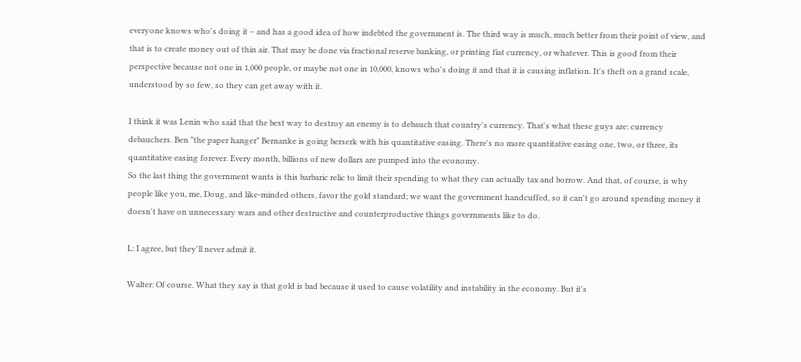everyone knows who's doing it – and has a good idea of how indebted the government is. The third way is much, much better from their point of view, and that is to create money out of thin air. That may be done via fractional reserve banking, or printing fiat currency, or whatever. This is good from their perspective because not one in 1,000 people, or maybe not one in 10,000, knows who's doing it and that it is causing inflation. It's theft on a grand scale, understood by so few, so they can get away with it.

I think it was Lenin who said that the best way to destroy an enemy is to debauch that country's currency. That's what these guys are: currency debauchers. Ben "the paper hanger" Bernanke is going berserk with his quantitative easing. There's no more quantitative easing one, two, or three, its quantitative easing forever. Every month, billions of new dollars are pumped into the economy.
So the last thing the government wants is this barbaric relic to limit their spending to what they can actually tax and borrow. And that, of course, is why people like you, me, Doug, and like-minded others, favor the gold standard; we want the government handcuffed, so it can't go around spending money it doesn't have on unnecessary wars and other destructive and counterproductive things governments like to do.

L: I agree, but they'll never admit it.

Walter: Of course. What they say is that gold is bad because it used to cause volatility and instability in the economy. But it's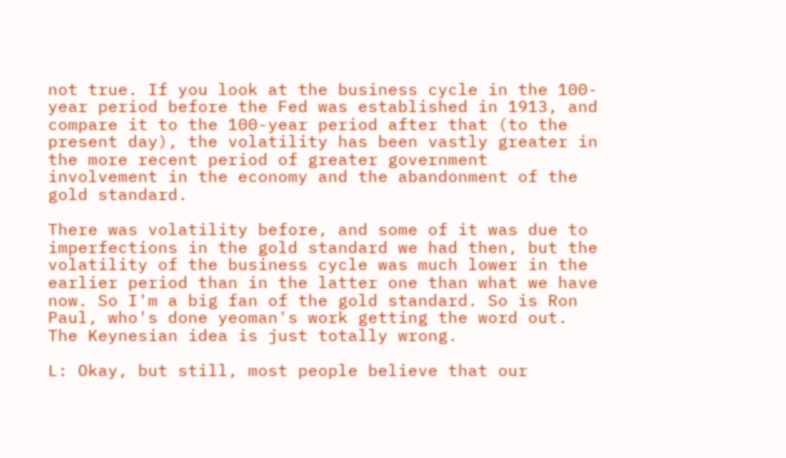not true. If you look at the business cycle in the 100-year period before the Fed was established in 1913, and compare it to the 100-year period after that (to the present day), the volatility has been vastly greater in the more recent period of greater government involvement in the economy and the abandonment of the gold standard.

There was volatility before, and some of it was due to imperfections in the gold standard we had then, but the volatility of the business cycle was much lower in the earlier period than in the latter one than what we have now. So I'm a big fan of the gold standard. So is Ron Paul, who's done yeoman's work getting the word out. The Keynesian idea is just totally wrong.

L: Okay, but still, most people believe that our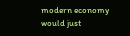modern economy would just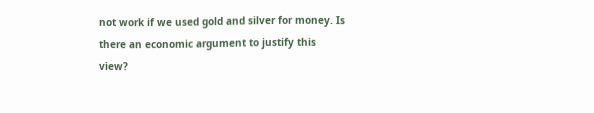not work if we used gold and silver for money. Is there an economic argument to justify this view?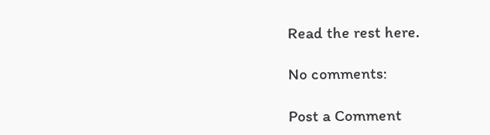Read the rest here.

No comments:

Post a Comment